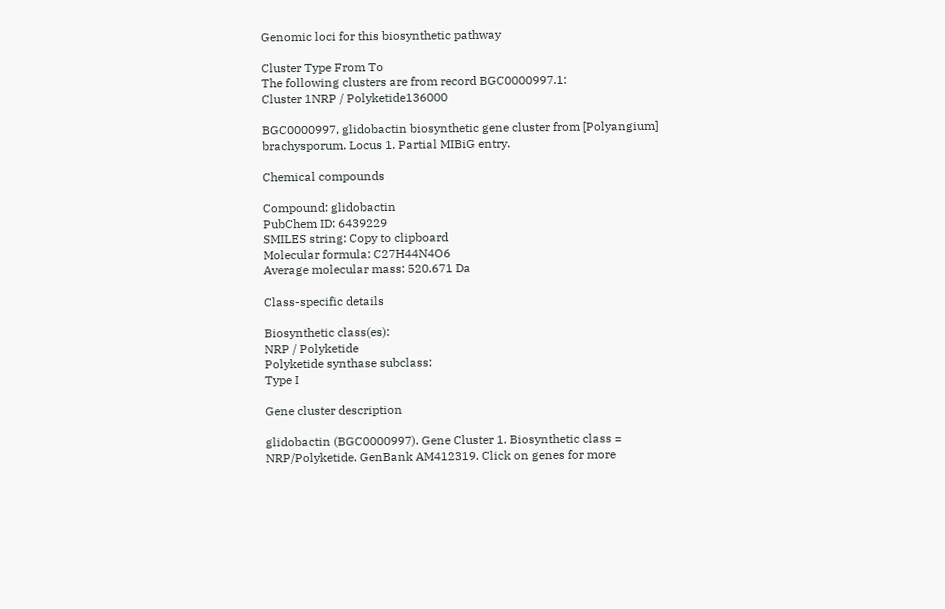Genomic loci for this biosynthetic pathway

Cluster Type From To
The following clusters are from record BGC0000997.1:
Cluster 1NRP / Polyketide136000

BGC0000997, glidobactin biosynthetic gene cluster from [Polyangium] brachysporum. Locus 1. Partial MIBiG entry.

Chemical compounds

Compound: glidobactin
PubChem ID: 6439229
SMILES string: Copy to clipboard
Molecular formula: C27H44N4O6
Average molecular mass: 520.671 Da

Class-specific details

Biosynthetic class(es):
NRP / Polyketide
Polyketide synthase subclass:
Type I

Gene cluster description

glidobactin (BGC0000997). Gene Cluster 1. Biosynthetic class = NRP/Polyketide. GenBank AM412319. Click on genes for more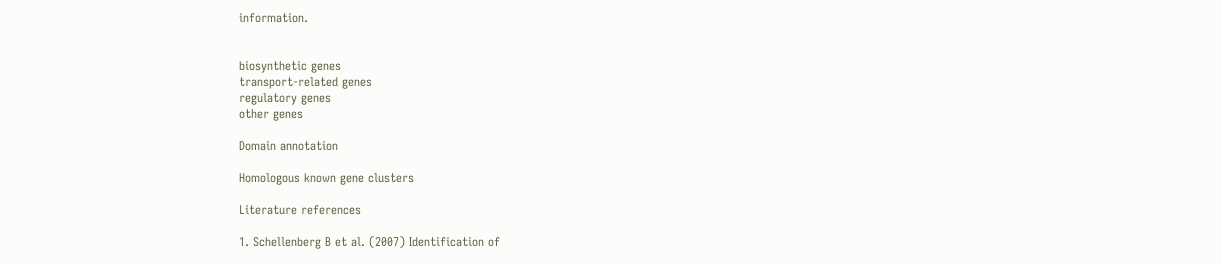information.


biosynthetic genes
transport-related genes
regulatory genes
other genes

Domain annotation

Homologous known gene clusters

Literature references

1. Schellenberg B et al. (2007) Identification of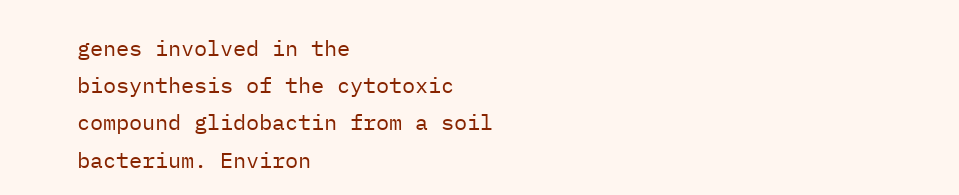genes involved in the biosynthesis of the cytotoxic compound glidobactin from a soil bacterium. Environ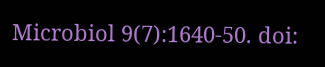Microbiol 9(7):1640-50. doi: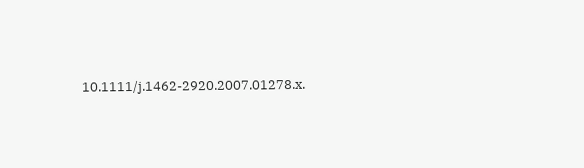10.1111/j.1462-2920.2007.01278.x.